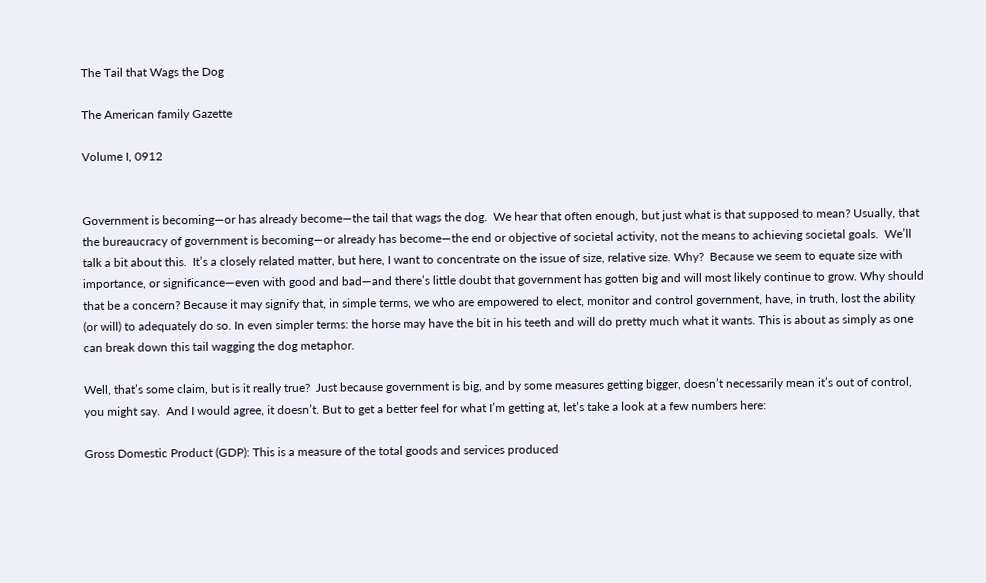The Tail that Wags the Dog

The American family Gazette

Volume I, 0912


Government is becoming—or has already become—the tail that wags the dog.  We hear that often enough, but just what is that supposed to mean? Usually, that the bureaucracy of government is becoming—or already has become—the end or objective of societal activity, not the means to achieving societal goals.  We’ll talk a bit about this.  It’s a closely related matter, but here, I want to concentrate on the issue of size, relative size. Why?  Because we seem to equate size with importance, or significance—even with good and bad—and there’s little doubt that government has gotten big and will most likely continue to grow. Why should that be a concern? Because it may signify that, in simple terms, we who are empowered to elect, monitor and control government, have, in truth, lost the ability (or will) to adequately do so. In even simpler terms: the horse may have the bit in his teeth and will do pretty much what it wants. This is about as simply as one can break down this tail wagging the dog metaphor.

Well, that’s some claim, but is it really true?  Just because government is big, and by some measures getting bigger, doesn’t necessarily mean it’s out of control, you might say.  And I would agree, it doesn’t. But to get a better feel for what I’m getting at, let’s take a look at a few numbers here:

Gross Domestic Product (GDP): This is a measure of the total goods and services produced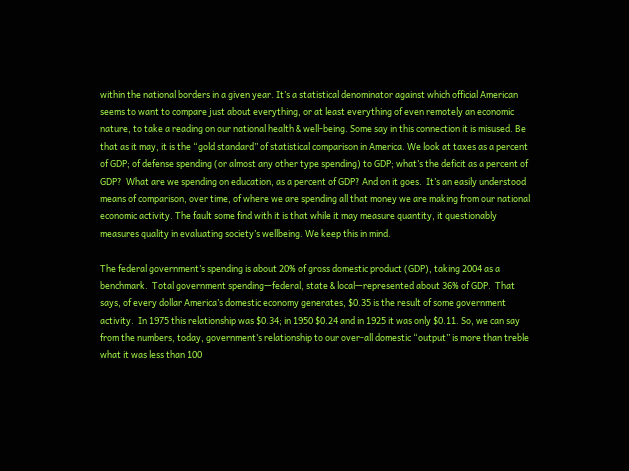within the national borders in a given year. It’s a statistical denominator against which official American seems to want to compare just about everything, or at least everything of even remotely an economic nature, to take a reading on our national health & well-being. Some say in this connection it is misused. Be that as it may, it is the “gold standard” of statistical comparison in America. We look at taxes as a percent of GDP; of defense spending (or almost any other type spending) to GDP; what’s the deficit as a percent of GDP?  What are we spending on education, as a percent of GDP? And on it goes.  It’s an easily understood means of comparison, over time, of where we are spending all that money we are making from our national economic activity. The fault some find with it is that while it may measure quantity, it questionably measures quality in evaluating society’s wellbeing. We keep this in mind.

The federal government’s spending is about 20% of gross domestic product (GDP), taking 2004 as a benchmark.  Total government spending—federal, state & local—represented about 36% of GDP.  That says, of every dollar America’s domestic economy generates, $0.35 is the result of some government activity.  In 1975 this relationship was $0.34; in 1950 $0.24 and in 1925 it was only $0.11. So, we can say from the numbers, today, government’s relationship to our over-all domestic “output” is more than treble what it was less than 100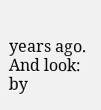years ago.  And look:  by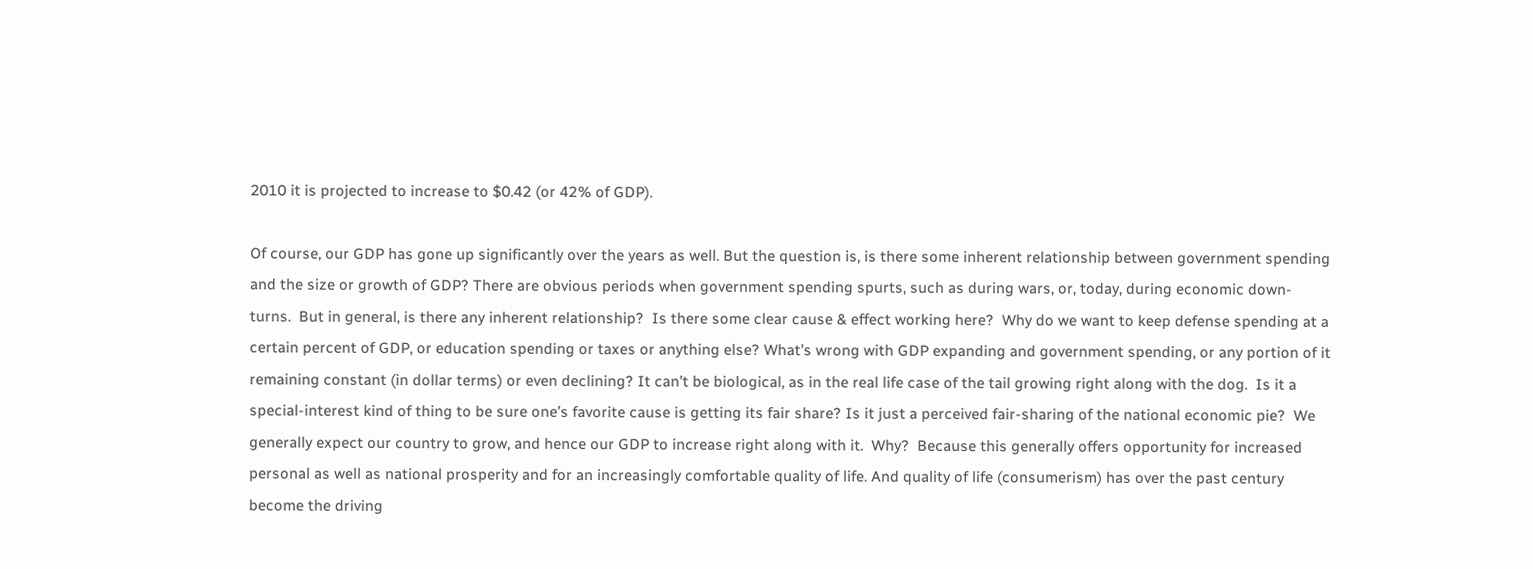2010 it is projected to increase to $0.42 (or 42% of GDP).

Of course, our GDP has gone up significantly over the years as well. But the question is, is there some inherent relationship between government spending and the size or growth of GDP? There are obvious periods when government spending spurts, such as during wars, or, today, during economic down-turns.  But in general, is there any inherent relationship?  Is there some clear cause & effect working here?  Why do we want to keep defense spending at a certain percent of GDP, or education spending or taxes or anything else? What’s wrong with GDP expanding and government spending, or any portion of it remaining constant (in dollar terms) or even declining? It can’t be biological, as in the real life case of the tail growing right along with the dog.  Is it a special-interest kind of thing to be sure one’s favorite cause is getting its fair share? Is it just a perceived fair-sharing of the national economic pie?  We generally expect our country to grow, and hence our GDP to increase right along with it.  Why?  Because this generally offers opportunity for increased personal as well as national prosperity and for an increasingly comfortable quality of life. And quality of life (consumerism) has over the past century become the driving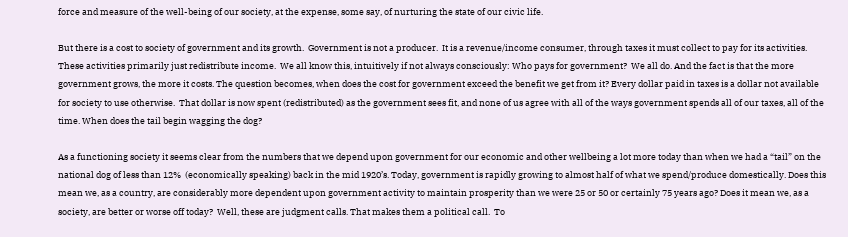force and measure of the well-being of our society, at the expense, some say, of nurturing the state of our civic life.

But there is a cost to society of government and its growth.  Government is not a producer.  It is a revenue/income consumer, through taxes it must collect to pay for its activities. These activities primarily just redistribute income.  We all know this, intuitively if not always consciously: Who pays for government?  We all do. And the fact is that the more government grows, the more it costs. The question becomes, when does the cost for government exceed the benefit we get from it? Every dollar paid in taxes is a dollar not available for society to use otherwise.  That dollar is now spent (redistributed) as the government sees fit, and none of us agree with all of the ways government spends all of our taxes, all of the time. When does the tail begin wagging the dog?

As a functioning society it seems clear from the numbers that we depend upon government for our economic and other wellbeing a lot more today than when we had a “tail” on the national dog of less than 12%  (economically speaking) back in the mid 1920’s. Today, government is rapidly growing to almost half of what we spend/produce domestically. Does this mean we, as a country, are considerably more dependent upon government activity to maintain prosperity than we were 25 or 50 or certainly 75 years ago? Does it mean we, as a society, are better or worse off today?  Well, these are judgment calls. That makes them a political call.  To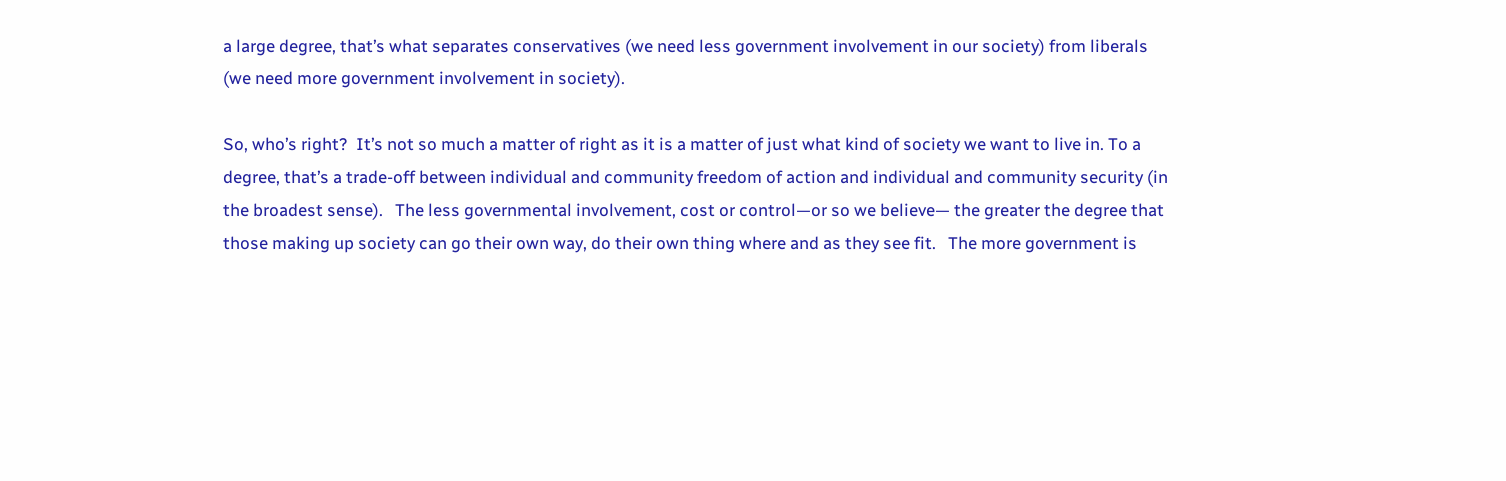a large degree, that’s what separates conservatives (we need less government involvement in our society) from liberals (we need more government involvement in society).

So, who’s right?  It’s not so much a matter of right as it is a matter of just what kind of society we want to live in. To a degree, that’s a trade-off between individual and community freedom of action and individual and community security (in the broadest sense).   The less governmental involvement, cost or control—or so we believe— the greater the degree that those making up society can go their own way, do their own thing where and as they see fit.   The more government is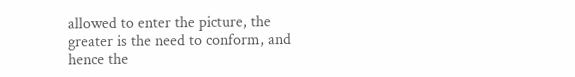allowed to enter the picture, the greater is the need to conform, and hence the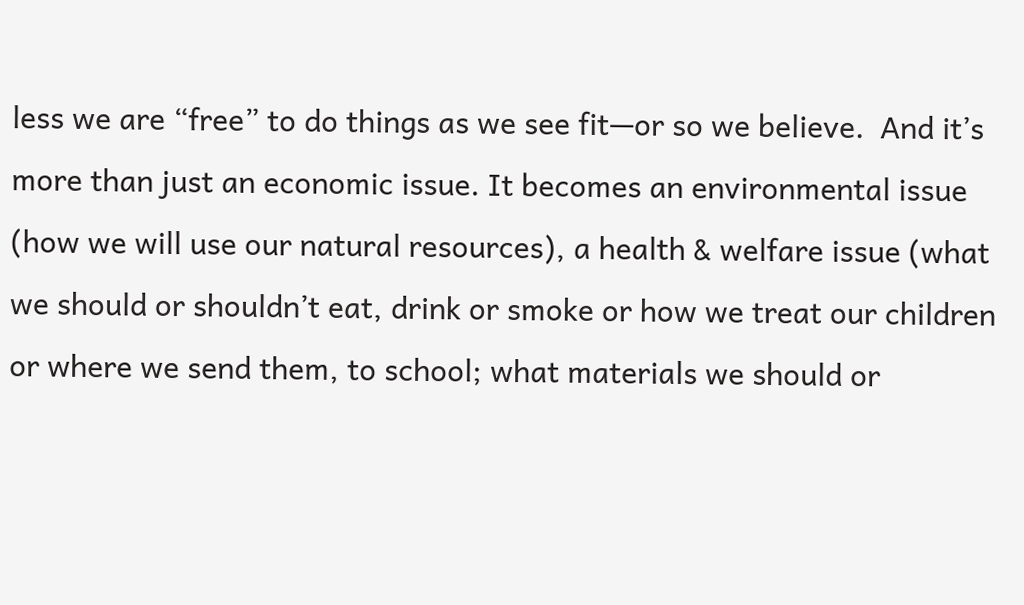less we are “free” to do things as we see fit—or so we believe.  And it’s more than just an economic issue. It becomes an environmental issue (how we will use our natural resources), a health & welfare issue (what we should or shouldn’t eat, drink or smoke or how we treat our children or where we send them, to school; what materials we should or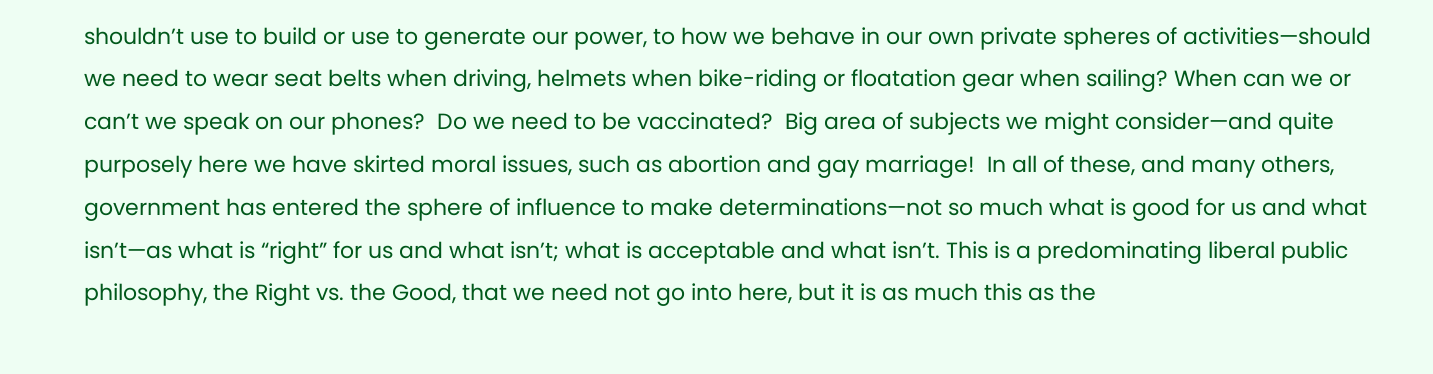shouldn’t use to build or use to generate our power, to how we behave in our own private spheres of activities—should we need to wear seat belts when driving, helmets when bike-riding or floatation gear when sailing? When can we or can’t we speak on our phones?  Do we need to be vaccinated?  Big area of subjects we might consider—and quite purposely here we have skirted moral issues, such as abortion and gay marriage!  In all of these, and many others, government has entered the sphere of influence to make determinations—not so much what is good for us and what isn’t—as what is “right” for us and what isn’t; what is acceptable and what isn’t. This is a predominating liberal public philosophy, the Right vs. the Good, that we need not go into here, but it is as much this as the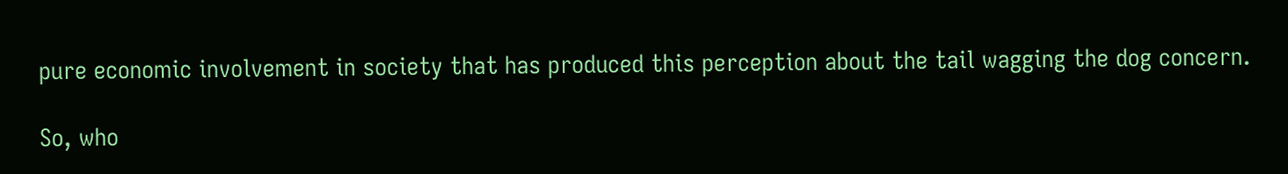pure economic involvement in society that has produced this perception about the tail wagging the dog concern.

So, who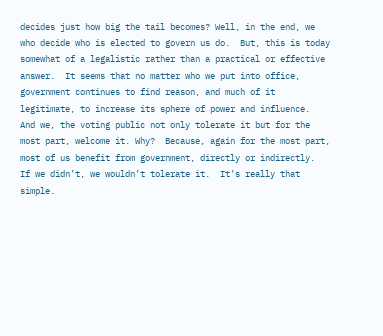decides just how big the tail becomes? Well, in the end, we who decide who is elected to govern us do.  But, this is today somewhat of a legalistic rather than a practical or effective answer.  It seems that no matter who we put into office, government continues to find reason, and much of it legitimate, to increase its sphere of power and influence.  And we, the voting public not only tolerate it but for the most part, welcome it. Why?  Because, again for the most part, most of us benefit from government, directly or indirectly.  If we didn’t, we wouldn’t tolerate it.  It’s really that simple.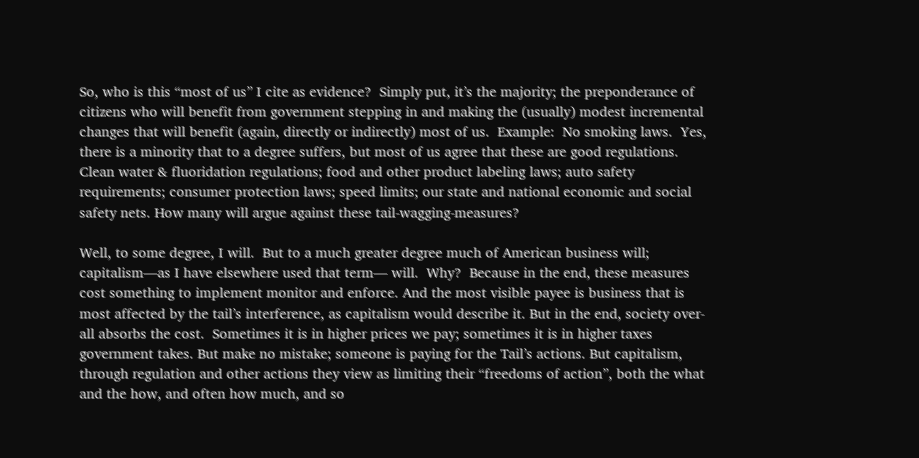So, who is this “most of us” I cite as evidence?  Simply put, it’s the majority; the preponderance of citizens who will benefit from government stepping in and making the (usually) modest incremental changes that will benefit (again, directly or indirectly) most of us.  Example:  No smoking laws.  Yes, there is a minority that to a degree suffers, but most of us agree that these are good regulations.  Clean water & fluoridation regulations; food and other product labeling laws; auto safety requirements; consumer protection laws; speed limits; our state and national economic and social safety nets. How many will argue against these tail-wagging-measures?

Well, to some degree, I will.  But to a much greater degree much of American business will; capitalism—as I have elsewhere used that term— will.  Why?  Because in the end, these measures cost something to implement monitor and enforce. And the most visible payee is business that is most affected by the tail’s interference, as capitalism would describe it. But in the end, society over-all absorbs the cost.  Sometimes it is in higher prices we pay; sometimes it is in higher taxes government takes. But make no mistake; someone is paying for the Tail’s actions. But capitalism, through regulation and other actions they view as limiting their “freedoms of action”, both the what and the how, and often how much, and so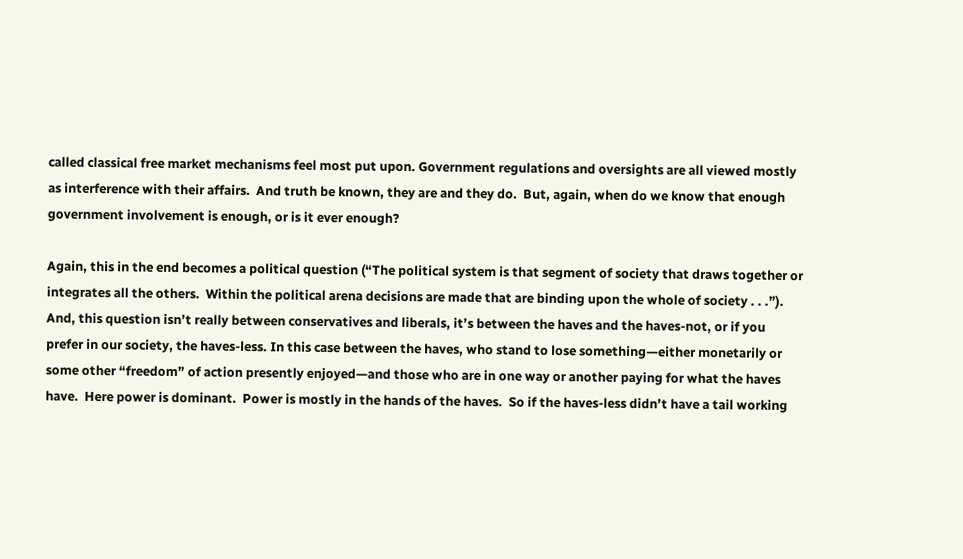called classical free market mechanisms feel most put upon. Government regulations and oversights are all viewed mostly as interference with their affairs.  And truth be known, they are and they do.  But, again, when do we know that enough government involvement is enough, or is it ever enough?

Again, this in the end becomes a political question (“The political system is that segment of society that draws together or integrates all the others.  Within the political arena decisions are made that are binding upon the whole of society . . .”).  And, this question isn’t really between conservatives and liberals, it’s between the haves and the haves-not, or if you prefer in our society, the haves-less. In this case between the haves, who stand to lose something—either monetarily or some other “freedom” of action presently enjoyed—and those who are in one way or another paying for what the haves have.  Here power is dominant.  Power is mostly in the hands of the haves.  So if the haves-less didn’t have a tail working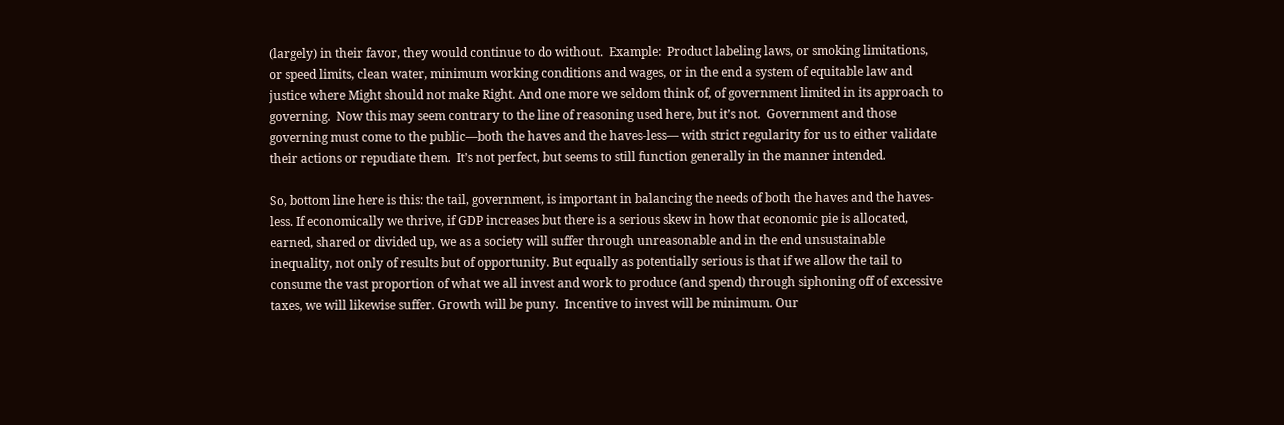(largely) in their favor, they would continue to do without.  Example:  Product labeling laws, or smoking limitations, or speed limits, clean water, minimum working conditions and wages, or in the end a system of equitable law and justice where Might should not make Right. And one more we seldom think of, of government limited in its approach to governing.  Now this may seem contrary to the line of reasoning used here, but it’s not.  Government and those governing must come to the public—both the haves and the haves-less— with strict regularity for us to either validate their actions or repudiate them.  It’s not perfect, but seems to still function generally in the manner intended.

So, bottom line here is this: the tail, government, is important in balancing the needs of both the haves and the haves-less. If economically we thrive, if GDP increases but there is a serious skew in how that economic pie is allocated, earned, shared or divided up, we as a society will suffer through unreasonable and in the end unsustainable inequality, not only of results but of opportunity. But equally as potentially serious is that if we allow the tail to consume the vast proportion of what we all invest and work to produce (and spend) through siphoning off of excessive taxes, we will likewise suffer. Growth will be puny.  Incentive to invest will be minimum. Our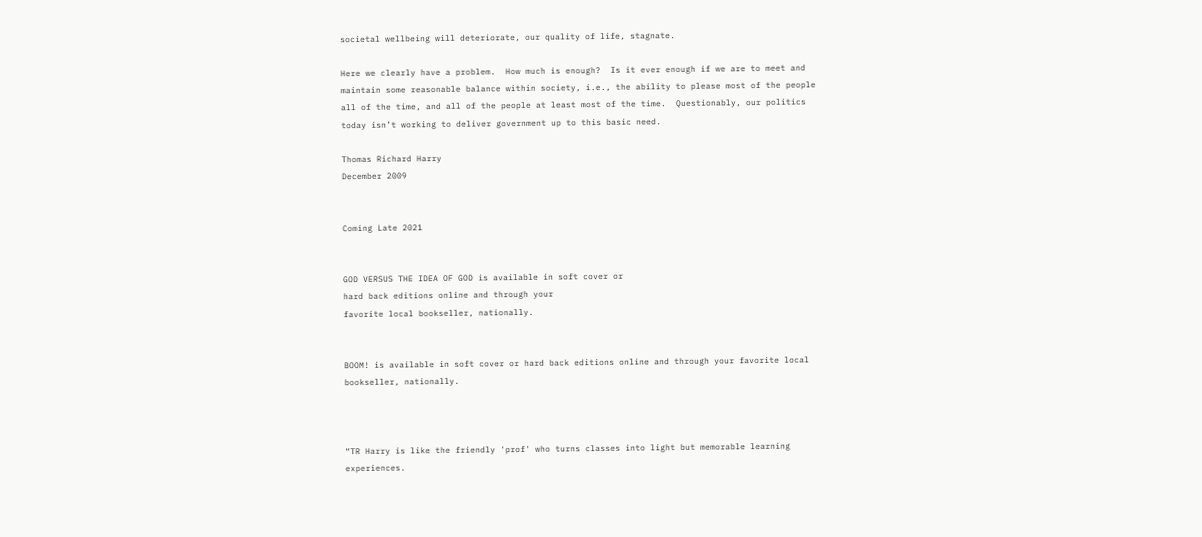societal wellbeing will deteriorate, our quality of life, stagnate.

Here we clearly have a problem.  How much is enough?  Is it ever enough if we are to meet and maintain some reasonable balance within society, i.e., the ability to please most of the people all of the time, and all of the people at least most of the time.  Questionably, our politics today isn’t working to deliver government up to this basic need.

Thomas Richard Harry
December 2009


Coming Late 2021


GOD VERSUS THE IDEA OF GOD is available in soft cover or
hard back editions online and through your
favorite local bookseller, nationally.


BOOM! is available in soft cover or hard back editions online and through your favorite local bookseller, nationally.



“TR Harry is like the friendly 'prof' who turns classes into light but memorable learning experiences.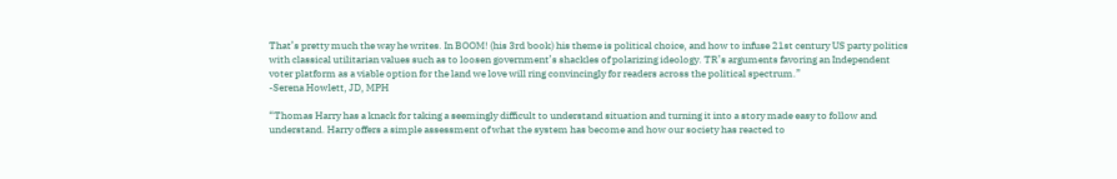That’s pretty much the way he writes. In BOOM! (his 3rd book) his theme is political choice, and how to infuse 21st century US party politics with classical utilitarian values such as to loosen government’s shackles of polarizing ideology. TR’s arguments favoring an Independent voter platform as a viable option for the land we love will ring convincingly for readers across the political spectrum.”
-Serena Howlett, JD, MPH

“Thomas Harry has a knack for taking a seemingly difficult to understand situation and turning it into a story made easy to follow and understand. Harry offers a simple assessment of what the system has become and how our society has reacted to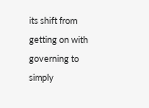its shift from getting on with governing to simply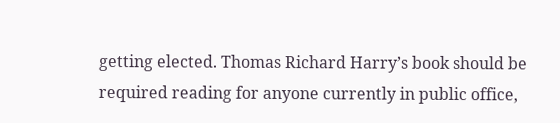getting elected. Thomas Richard Harry’s book should be required reading for anyone currently in public office,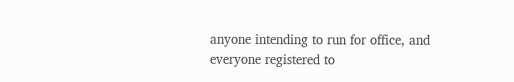anyone intending to run for office, and everyone registered to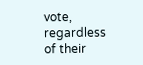vote, regardless of their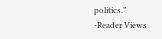politics.”
-Reader Views